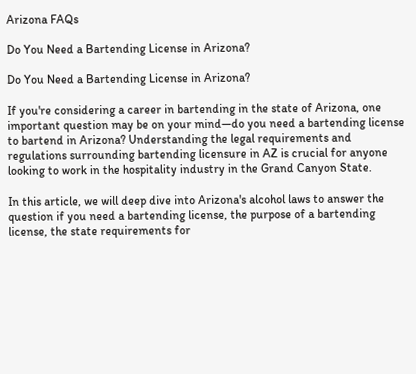Arizona FAQs

Do You Need a Bartending License in Arizona?

Do You Need a Bartending License in Arizona?

If you're considering a career in bartending in the state of Arizona, one important question may be on your mind—do you need a bartending license to bartend in Arizona? Understanding the legal requirements and regulations surrounding bartending licensure in AZ is crucial for anyone looking to work in the hospitality industry in the Grand Canyon State.

In this article, we will deep dive into Arizona's alcohol laws to answer the question if you need a bartending license, the purpose of a bartending license, the state requirements for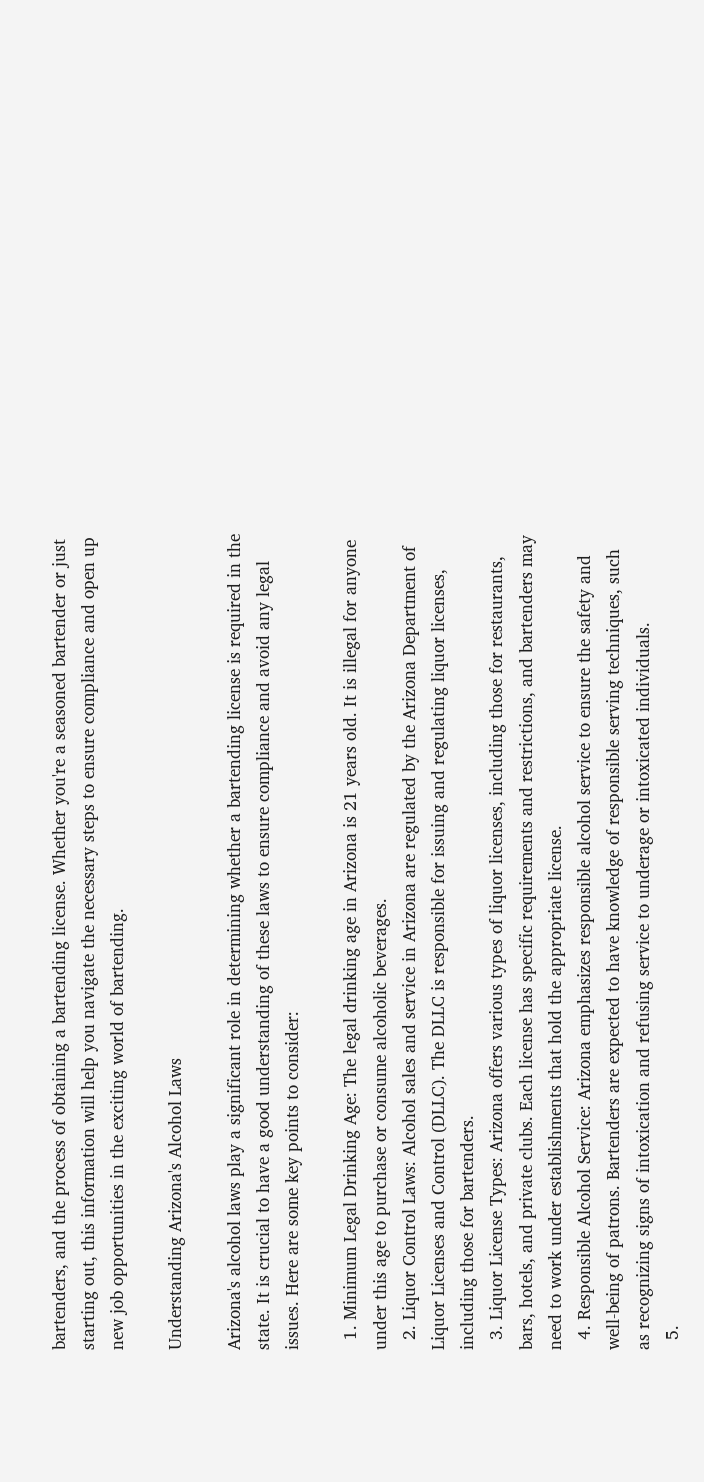bartenders, and the process of obtaining a bartending license. Whether you're a seasoned bartender or just starting out, this information will help you navigate the necessary steps to ensure compliance and open up new job opportunities in the exciting world of bartending.

Understanding Arizona's Alcohol Laws

Arizona's alcohol laws play a significant role in determining whether a bartending license is required in the state. It is crucial to have a good understanding of these laws to ensure compliance and avoid any legal issues. Here are some key points to consider:

  1. Minimum Legal Drinking Age: The legal drinking age in Arizona is 21 years old. It is illegal for anyone under this age to purchase or consume alcoholic beverages.
  2. Liquor Control Laws: Alcohol sales and service in Arizona are regulated by the Arizona Department of Liquor Licenses and Control (DLLC). The DLLC is responsible for issuing and regulating liquor licenses, including those for bartenders.
  3. Liquor License Types: Arizona offers various types of liquor licenses, including those for restaurants, bars, hotels, and private clubs. Each license has specific requirements and restrictions, and bartenders may need to work under establishments that hold the appropriate license.
  4. Responsible Alcohol Service: Arizona emphasizes responsible alcohol service to ensure the safety and well-being of patrons. Bartenders are expected to have knowledge of responsible serving techniques, such as recognizing signs of intoxication and refusing service to underage or intoxicated individuals.
  5.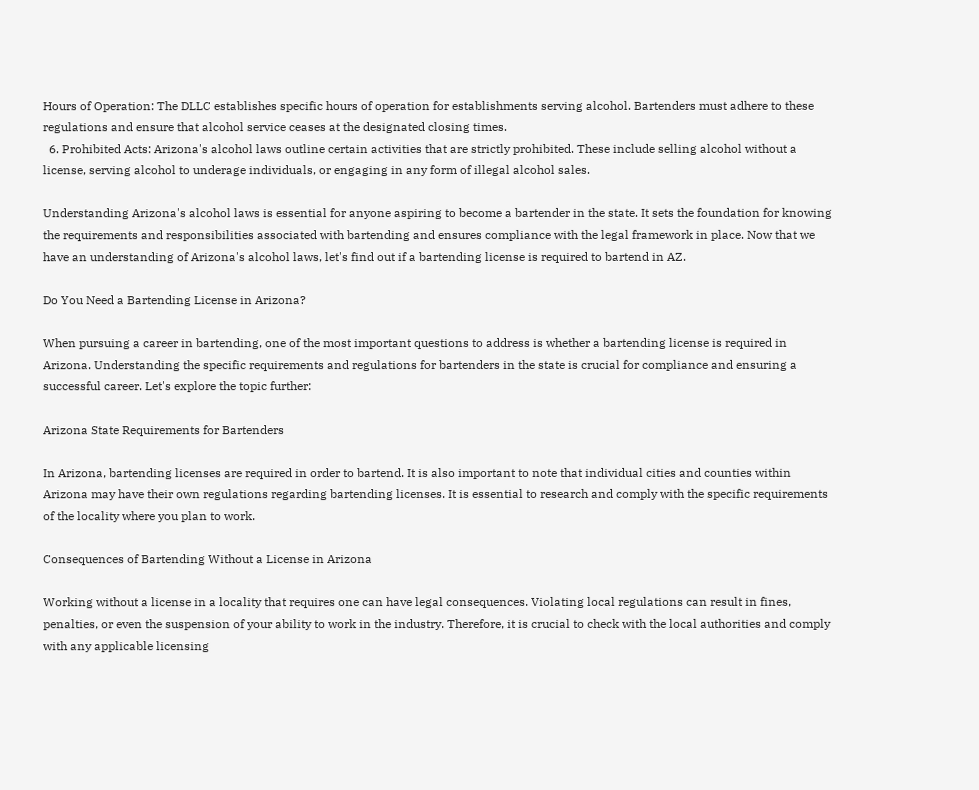Hours of Operation: The DLLC establishes specific hours of operation for establishments serving alcohol. Bartenders must adhere to these regulations and ensure that alcohol service ceases at the designated closing times.
  6. Prohibited Acts: Arizona's alcohol laws outline certain activities that are strictly prohibited. These include selling alcohol without a license, serving alcohol to underage individuals, or engaging in any form of illegal alcohol sales.

Understanding Arizona's alcohol laws is essential for anyone aspiring to become a bartender in the state. It sets the foundation for knowing the requirements and responsibilities associated with bartending and ensures compliance with the legal framework in place. Now that we have an understanding of Arizona's alcohol laws, let's find out if a bartending license is required to bartend in AZ.

Do You Need a Bartending License in Arizona?

When pursuing a career in bartending, one of the most important questions to address is whether a bartending license is required in Arizona. Understanding the specific requirements and regulations for bartenders in the state is crucial for compliance and ensuring a successful career. Let's explore the topic further:

Arizona State Requirements for Bartenders

In Arizona, bartending licenses are required in order to bartend. It is also important to note that individual cities and counties within Arizona may have their own regulations regarding bartending licenses. It is essential to research and comply with the specific requirements of the locality where you plan to work.

Consequences of Bartending Without a License in Arizona

Working without a license in a locality that requires one can have legal consequences. Violating local regulations can result in fines, penalties, or even the suspension of your ability to work in the industry. Therefore, it is crucial to check with the local authorities and comply with any applicable licensing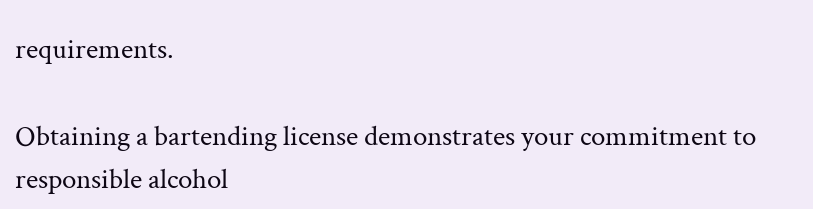requirements.

Obtaining a bartending license demonstrates your commitment to responsible alcohol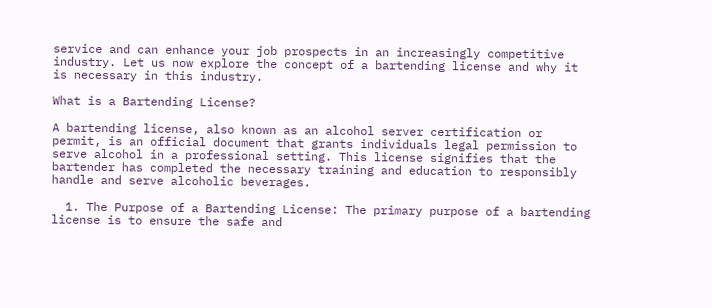service and can enhance your job prospects in an increasingly competitive industry. Let us now explore the concept of a bartending license and why it is necessary in this industry.

What is a Bartending License?

A bartending license, also known as an alcohol server certification or permit, is an official document that grants individuals legal permission to serve alcohol in a professional setting. This license signifies that the bartender has completed the necessary training and education to responsibly handle and serve alcoholic beverages.

  1. The Purpose of a Bartending License: The primary purpose of a bartending license is to ensure the safe and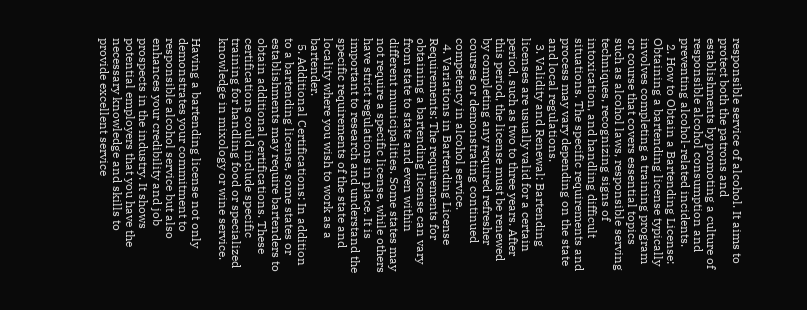responsible service of alcohol. It aims to protect both the patrons and establishments by promoting a culture of responsible alcohol consumption and preventing alcohol-related incidents.
  2. How to Obtain a Bartending License: Obtaining a bartending license typically involves completing a training program or course that covers essential topics such as alcohol laws, responsible serving techniques, recognizing signs of intoxication, and handling difficult situations. The specific requirements and process may vary depending on the state and local regulations.
  3. Validity and Renewal: Bartending licenses are usually valid for a certain period, such as two to three years. After this period, the license must be renewed by completing any required refresher courses or demonstrating continued competency in alcohol service.
  4. Variations in Bartending License Requirements: The requirements for obtaining a bartending license can vary from state to state and even within different municipalities. Some states may not require a specific license, while others have strict regulations in place. It is important to research and understand the specific requirements of the state and locality where you wish to work as a bartender.
  5. Additional Certifications: In addition to a bartending license, some states or establishments may require bartenders to obtain additional certifications. These certifications could include specific training for handling food or specialized knowledge in mixology or wine service.

Having a bartending license not only demonstrates your commitment to responsible alcohol service but also enhances your credibility and job prospects in the industry. It shows potential employers that you have the necessary knowledge and skills to provide excellent service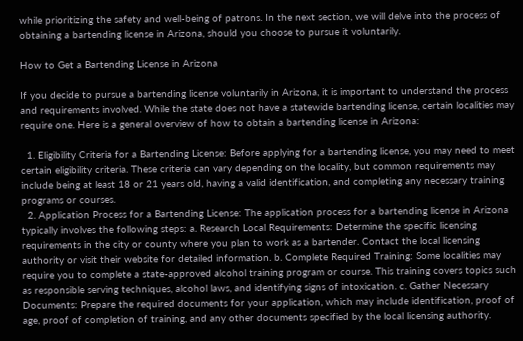while prioritizing the safety and well-being of patrons. In the next section, we will delve into the process of obtaining a bartending license in Arizona, should you choose to pursue it voluntarily.

How to Get a Bartending License in Arizona

If you decide to pursue a bartending license voluntarily in Arizona, it is important to understand the process and requirements involved. While the state does not have a statewide bartending license, certain localities may require one. Here is a general overview of how to obtain a bartending license in Arizona:

  1. Eligibility Criteria for a Bartending License: Before applying for a bartending license, you may need to meet certain eligibility criteria. These criteria can vary depending on the locality, but common requirements may include being at least 18 or 21 years old, having a valid identification, and completing any necessary training programs or courses.
  2. Application Process for a Bartending License: The application process for a bartending license in Arizona typically involves the following steps: a. Research Local Requirements: Determine the specific licensing requirements in the city or county where you plan to work as a bartender. Contact the local licensing authority or visit their website for detailed information. b. Complete Required Training: Some localities may require you to complete a state-approved alcohol training program or course. This training covers topics such as responsible serving techniques, alcohol laws, and identifying signs of intoxication. c. Gather Necessary Documents: Prepare the required documents for your application, which may include identification, proof of age, proof of completion of training, and any other documents specified by the local licensing authority.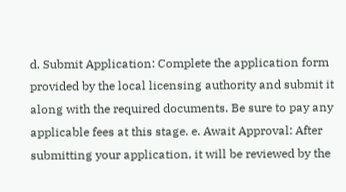d. Submit Application: Complete the application form provided by the local licensing authority and submit it along with the required documents. Be sure to pay any applicable fees at this stage. e. Await Approval: After submitting your application, it will be reviewed by the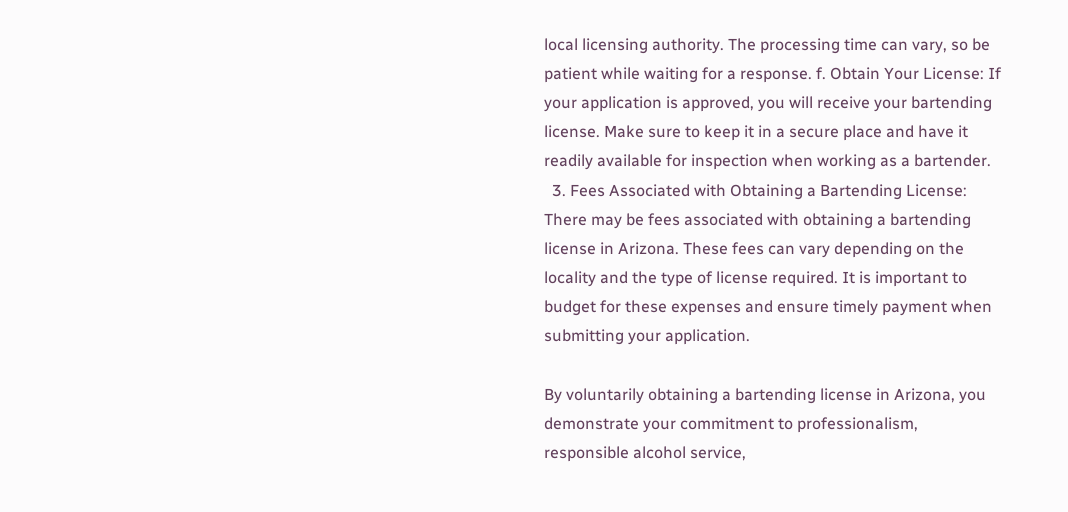local licensing authority. The processing time can vary, so be patient while waiting for a response. f. Obtain Your License: If your application is approved, you will receive your bartending license. Make sure to keep it in a secure place and have it readily available for inspection when working as a bartender.
  3. Fees Associated with Obtaining a Bartending License: There may be fees associated with obtaining a bartending license in Arizona. These fees can vary depending on the locality and the type of license required. It is important to budget for these expenses and ensure timely payment when submitting your application.

By voluntarily obtaining a bartending license in Arizona, you demonstrate your commitment to professionalism, responsible alcohol service,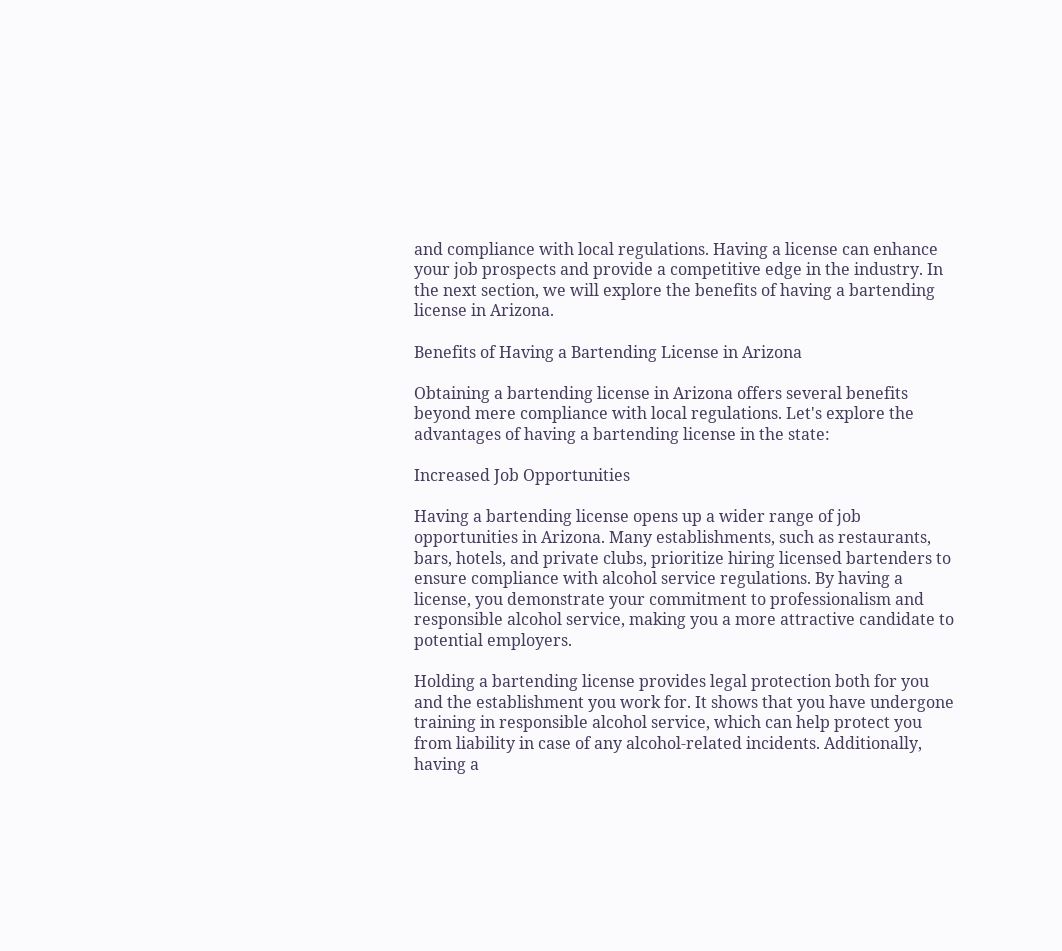and compliance with local regulations. Having a license can enhance your job prospects and provide a competitive edge in the industry. In the next section, we will explore the benefits of having a bartending license in Arizona.

Benefits of Having a Bartending License in Arizona

Obtaining a bartending license in Arizona offers several benefits beyond mere compliance with local regulations. Let's explore the advantages of having a bartending license in the state:

Increased Job Opportunities

Having a bartending license opens up a wider range of job opportunities in Arizona. Many establishments, such as restaurants, bars, hotels, and private clubs, prioritize hiring licensed bartenders to ensure compliance with alcohol service regulations. By having a license, you demonstrate your commitment to professionalism and responsible alcohol service, making you a more attractive candidate to potential employers.

Holding a bartending license provides legal protection both for you and the establishment you work for. It shows that you have undergone training in responsible alcohol service, which can help protect you from liability in case of any alcohol-related incidents. Additionally, having a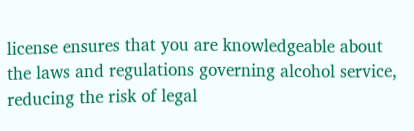license ensures that you are knowledgeable about the laws and regulations governing alcohol service, reducing the risk of legal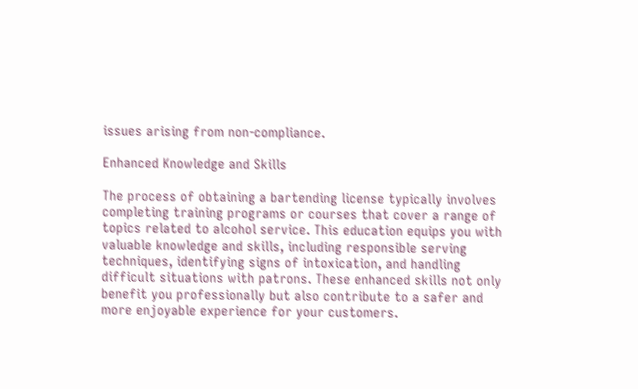issues arising from non-compliance.

Enhanced Knowledge and Skills

The process of obtaining a bartending license typically involves completing training programs or courses that cover a range of topics related to alcohol service. This education equips you with valuable knowledge and skills, including responsible serving techniques, identifying signs of intoxication, and handling difficult situations with patrons. These enhanced skills not only benefit you professionally but also contribute to a safer and more enjoyable experience for your customers.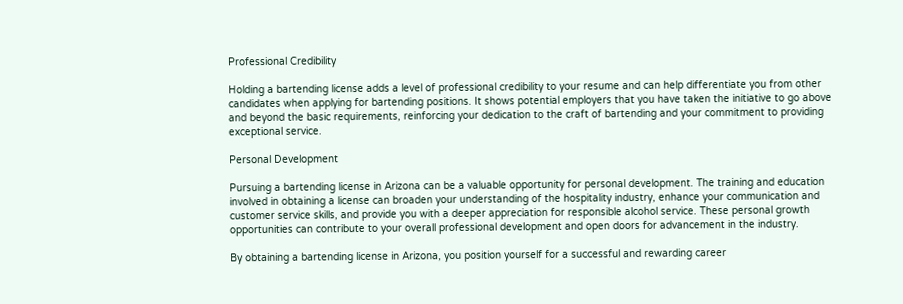Professional Credibility

Holding a bartending license adds a level of professional credibility to your resume and can help differentiate you from other candidates when applying for bartending positions. It shows potential employers that you have taken the initiative to go above and beyond the basic requirements, reinforcing your dedication to the craft of bartending and your commitment to providing exceptional service.

Personal Development

Pursuing a bartending license in Arizona can be a valuable opportunity for personal development. The training and education involved in obtaining a license can broaden your understanding of the hospitality industry, enhance your communication and customer service skills, and provide you with a deeper appreciation for responsible alcohol service. These personal growth opportunities can contribute to your overall professional development and open doors for advancement in the industry.

By obtaining a bartending license in Arizona, you position yourself for a successful and rewarding career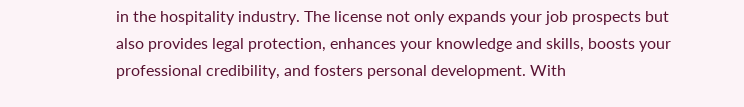in the hospitality industry. The license not only expands your job prospects but also provides legal protection, enhances your knowledge and skills, boosts your professional credibility, and fosters personal development. With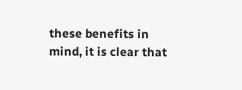these benefits in mind, it is clear that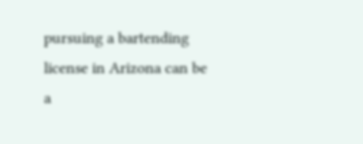pursuing a bartending license in Arizona can be a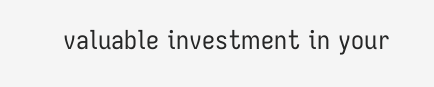valuable investment in your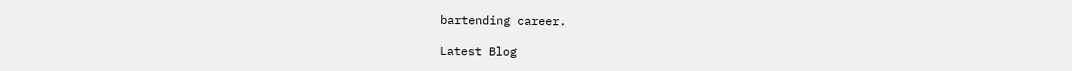bartending career.

Latest Blog